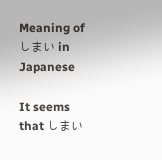Meaning of しまい in Japanese

It seems that しまい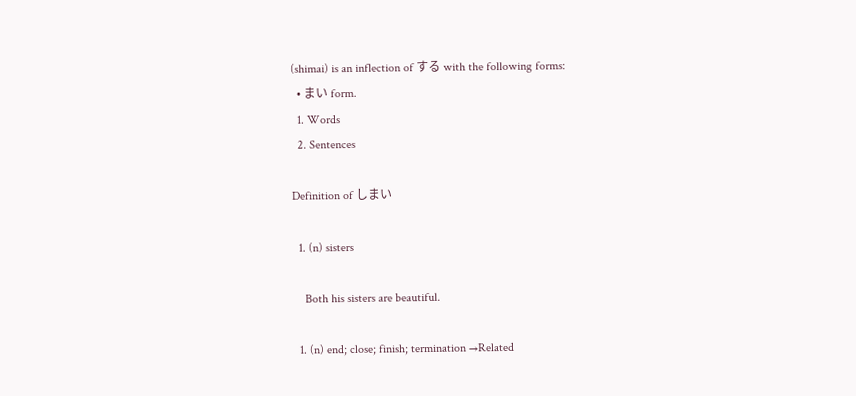(shimai) is an inflection of する with the following forms:
  • まい form.
  1. Words
  2. Sentences

Definition of しまい

  1. (n) sisters

    Both his sisters are beautiful.

  1. (n) end; close; finish; termination →Related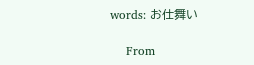words: お仕舞い

    From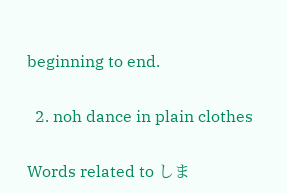beginning to end.

  2. noh dance in plain clothes

Words related to しま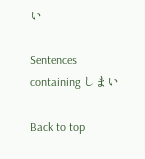い

Sentences containing しまい

Back to top